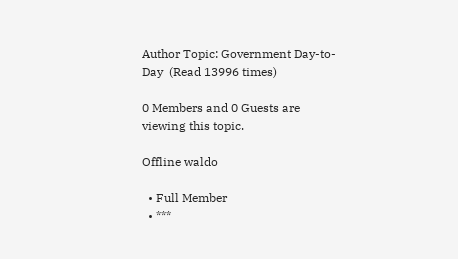Author Topic: Government Day-to-Day  (Read 13996 times)

0 Members and 0 Guests are viewing this topic.

Offline waldo

  • Full Member
  • ***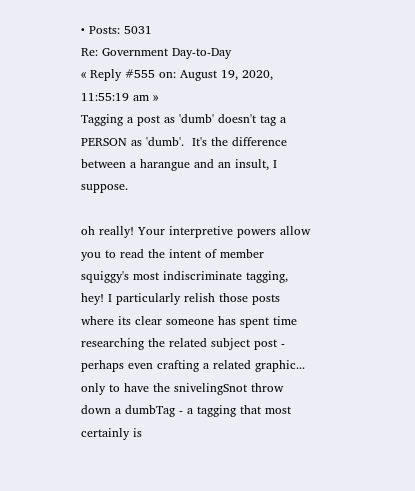• Posts: 5031
Re: Government Day-to-Day
« Reply #555 on: August 19, 2020, 11:55:19 am »
Tagging a post as 'dumb' doesn't tag a PERSON as 'dumb'.  It's the difference between a harangue and an insult, I suppose.

oh really! Your interpretive powers allow you to read the intent of member squiggy's most indiscriminate tagging, hey! I particularly relish those posts where its clear someone has spent time researching the related subject post - perhaps even crafting a related graphic... only to have the snivelingSnot throw down a dumbTag - a tagging that most certainly is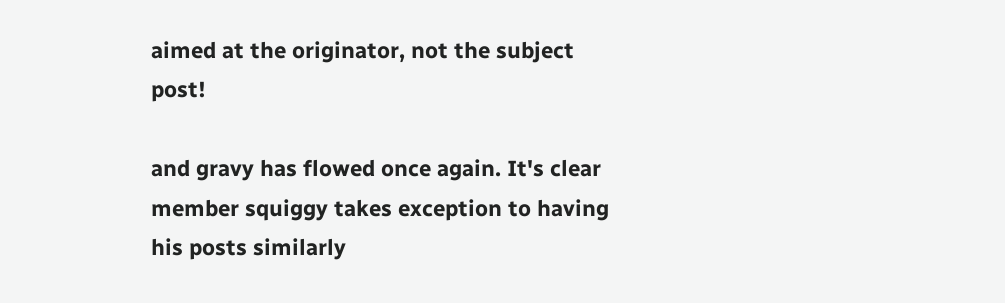aimed at the originator, not the subject post!

and gravy has flowed once again. It's clear member squiggy takes exception to having his posts similarly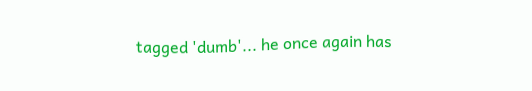tagged 'dumb'... he once again has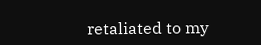retaliated to my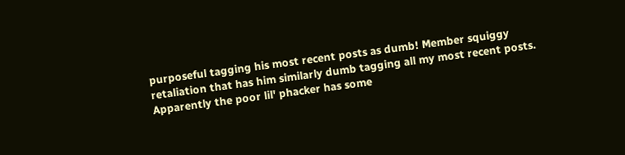purposeful tagging his most recent posts as dumb! Member squiggy retaliation that has him similarly dumb tagging all my most recent posts. Apparently the poor lil' phacker has some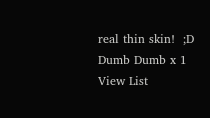real thin skin!  ;D
Dumb Dumb x 1 View List